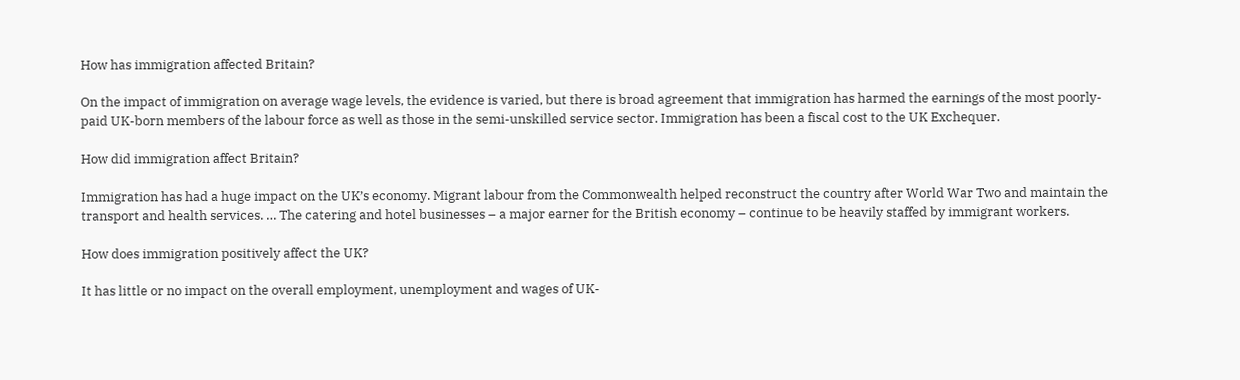How has immigration affected Britain?

On the impact of immigration on average wage levels, the evidence is varied, but there is broad agreement that immigration has harmed the earnings of the most poorly-paid UK-born members of the labour force as well as those in the semi-unskilled service sector. Immigration has been a fiscal cost to the UK Exchequer.

How did immigration affect Britain?

Immigration has had a huge impact on the UK’s economy. Migrant labour from the Commonwealth helped reconstruct the country after World War Two and maintain the transport and health services. … The catering and hotel businesses – a major earner for the British economy – continue to be heavily staffed by immigrant workers.

How does immigration positively affect the UK?

It has little or no impact on the overall employment, unemployment and wages of UK-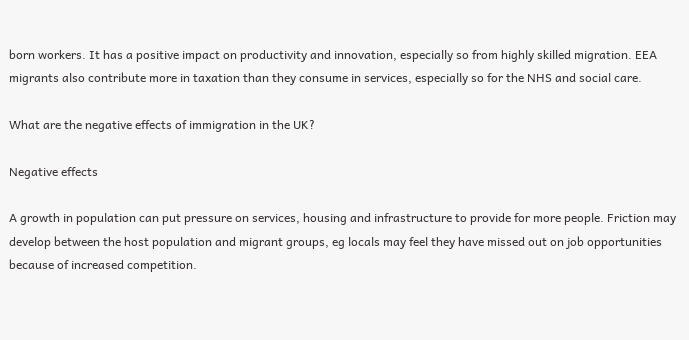born workers. It has a positive impact on productivity and innovation, especially so from highly skilled migration. EEA migrants also contribute more in taxation than they consume in services, especially so for the NHS and social care.

What are the negative effects of immigration in the UK?

Negative effects

A growth in population can put pressure on services, housing and infrastructure to provide for more people. Friction may develop between the host population and migrant groups, eg locals may feel they have missed out on job opportunities because of increased competition.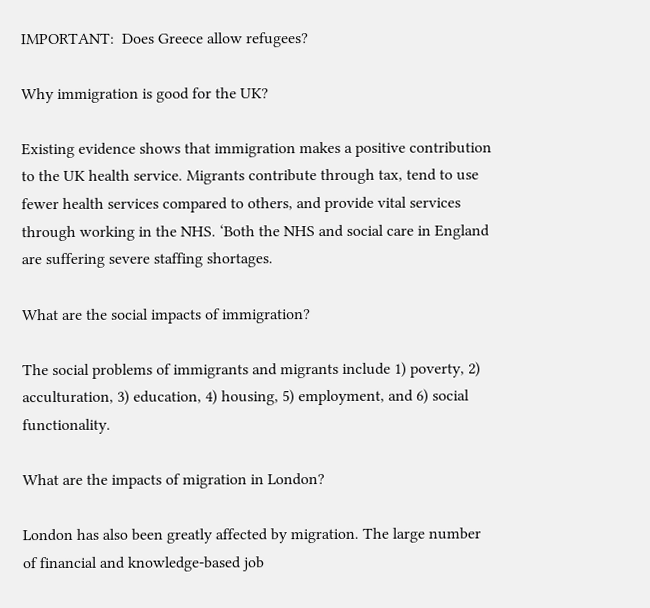IMPORTANT:  Does Greece allow refugees?

Why immigration is good for the UK?

Existing evidence shows that immigration makes a positive contribution to the UK health service. Migrants contribute through tax, tend to use fewer health services compared to others, and provide vital services through working in the NHS. ‘Both the NHS and social care in England are suffering severe staffing shortages.

What are the social impacts of immigration?

The social problems of immigrants and migrants include 1) poverty, 2) acculturation, 3) education, 4) housing, 5) employment, and 6) social functionality.

What are the impacts of migration in London?

London has also been greatly affected by migration. The large number of financial and knowledge-based job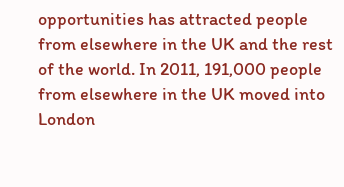opportunities has attracted people from elsewhere in the UK and the rest of the world. In 2011, 191,000 people from elsewhere in the UK moved into London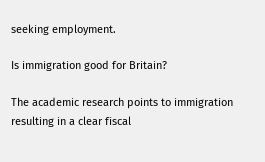seeking employment.

Is immigration good for Britain?

The academic research points to immigration resulting in a clear fiscal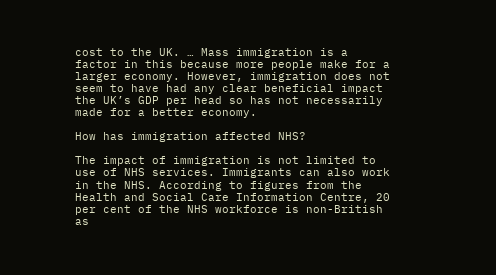cost to the UK. … Mass immigration is a factor in this because more people make for a larger economy. However, immigration does not seem to have had any clear beneficial impact the UK’s GDP per head so has not necessarily made for a better economy.

How has immigration affected NHS?

The impact of immigration is not limited to use of NHS services. Immigrants can also work in the NHS. According to figures from the Health and Social Care Information Centre, 20 per cent of the NHS workforce is non-British as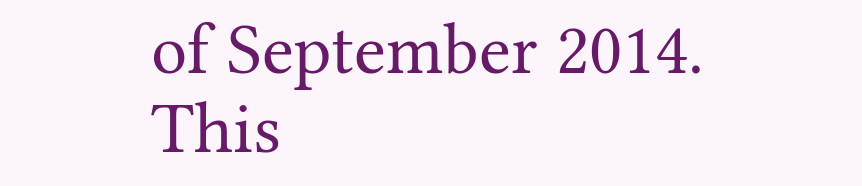of September 2014. This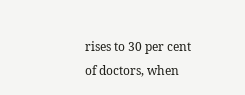rises to 30 per cent of doctors, when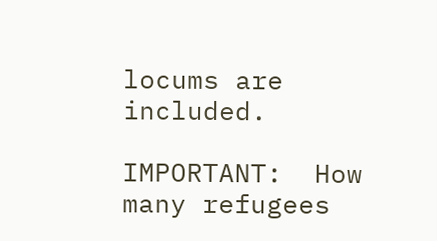locums are included.

IMPORTANT:  How many refugees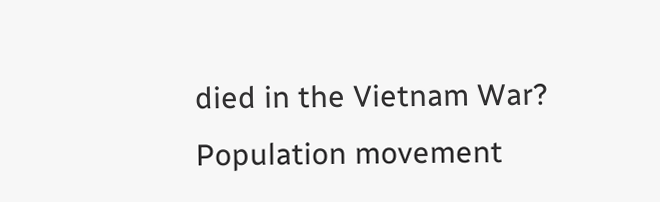died in the Vietnam War?
Population movement